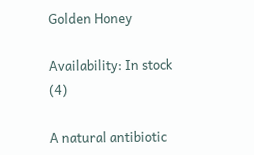Golden Honey

Availability: In stock (4)

A natural antibiotic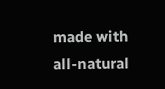made with all-natural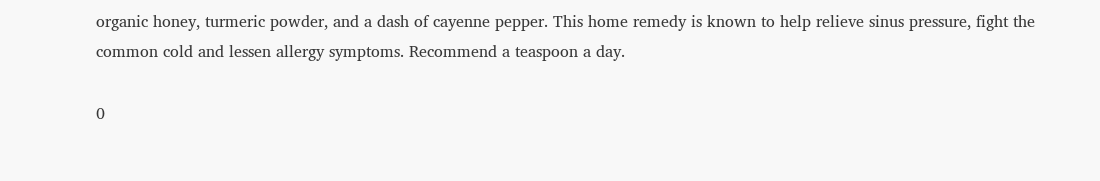organic honey, turmeric powder, and a dash of cayenne pepper. This home remedy is known to help relieve sinus pressure, fight the common cold and lessen allergy symptoms. Recommend a teaspoon a day.

0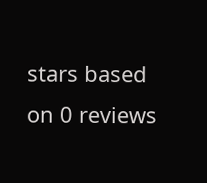stars based on 0 reviews